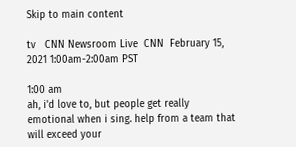Skip to main content

tv   CNN Newsroom Live  CNN  February 15, 2021 1:00am-2:00am PST

1:00 am
ah, i'd love to, but people get really emotional when i sing. help from a team that will exceed your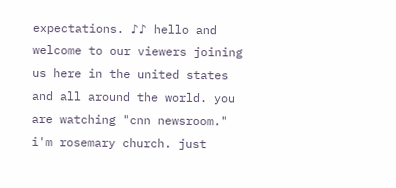expectations. ♪♪ hello and welcome to our viewers joining us here in the united states and all around the world. you are watching "cnn newsroom." i'm rosemary church. just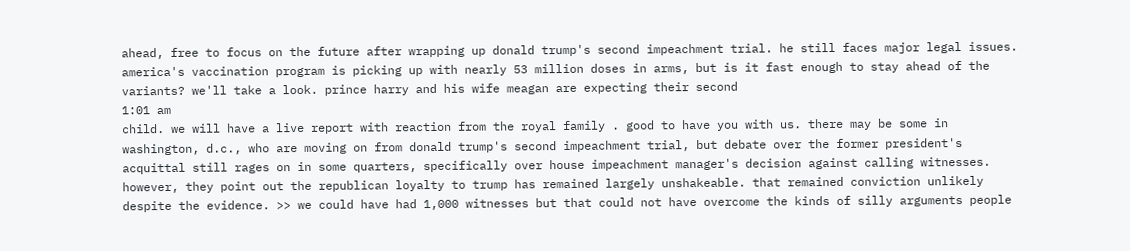ahead, free to focus on the future after wrapping up donald trump's second impeachment trial. he still faces major legal issues. america's vaccination program is picking up with nearly 53 million doses in arms, but is it fast enough to stay ahead of the variants? we'll take a look. prince harry and his wife meagan are expecting their second
1:01 am
child. we will have a live report with reaction from the royal family . good to have you with us. there may be some in washington, d.c., who are moving on from donald trump's second impeachment trial, but debate over the former president's acquittal still rages on in some quarters, specifically over house impeachment manager's decision against calling witnesses. however, they point out the republican loyalty to trump has remained largely unshakeable. that remained conviction unlikely despite the evidence. >> we could have had 1,000 witnesses but that could not have overcome the kinds of silly arguments people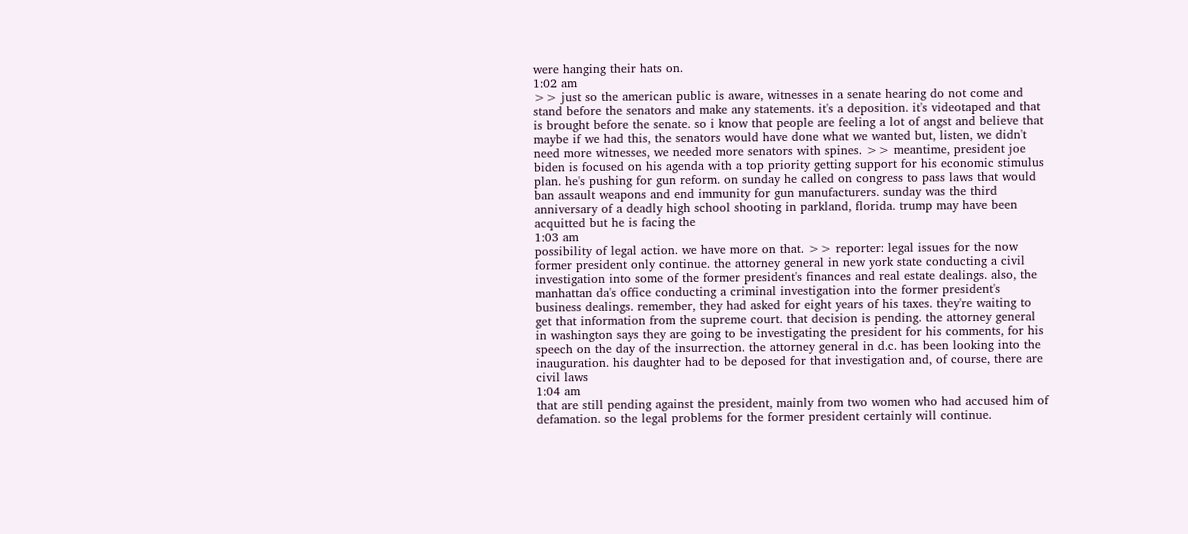were hanging their hats on.
1:02 am
>> just so the american public is aware, witnesses in a senate hearing do not come and stand before the senators and make any statements. it's a deposition. it's videotaped and that is brought before the senate. so i know that people are feeling a lot of angst and believe that maybe if we had this, the senators would have done what we wanted but, listen, we didn't need more witnesses, we needed more senators with spines. >> meantime, president joe biden is focused on his agenda with a top priority getting support for his economic stimulus plan. he's pushing for gun reform. on sunday he called on congress to pass laws that would ban assault weapons and end immunity for gun manufacturers. sunday was the third anniversary of a deadly high school shooting in parkland, florida. trump may have been acquitted but he is facing the
1:03 am
possibility of legal action. we have more on that. >> reporter: legal issues for the now former president only continue. the attorney general in new york state conducting a civil investigation into some of the former president's finances and real estate dealings. also, the manhattan da's office conducting a criminal investigation into the former president's business dealings. remember, they had asked for eight years of his taxes. they're waiting to get that information from the supreme court. that decision is pending. the attorney general in washington says they are going to be investigating the president for his comments, for his speech on the day of the insurrection. the attorney general in d.c. has been looking into the inauguration. his daughter had to be deposed for that investigation and, of course, there are civil laws
1:04 am
that are still pending against the president, mainly from two women who had accused him of defamation. so the legal problems for the former president certainly will continue.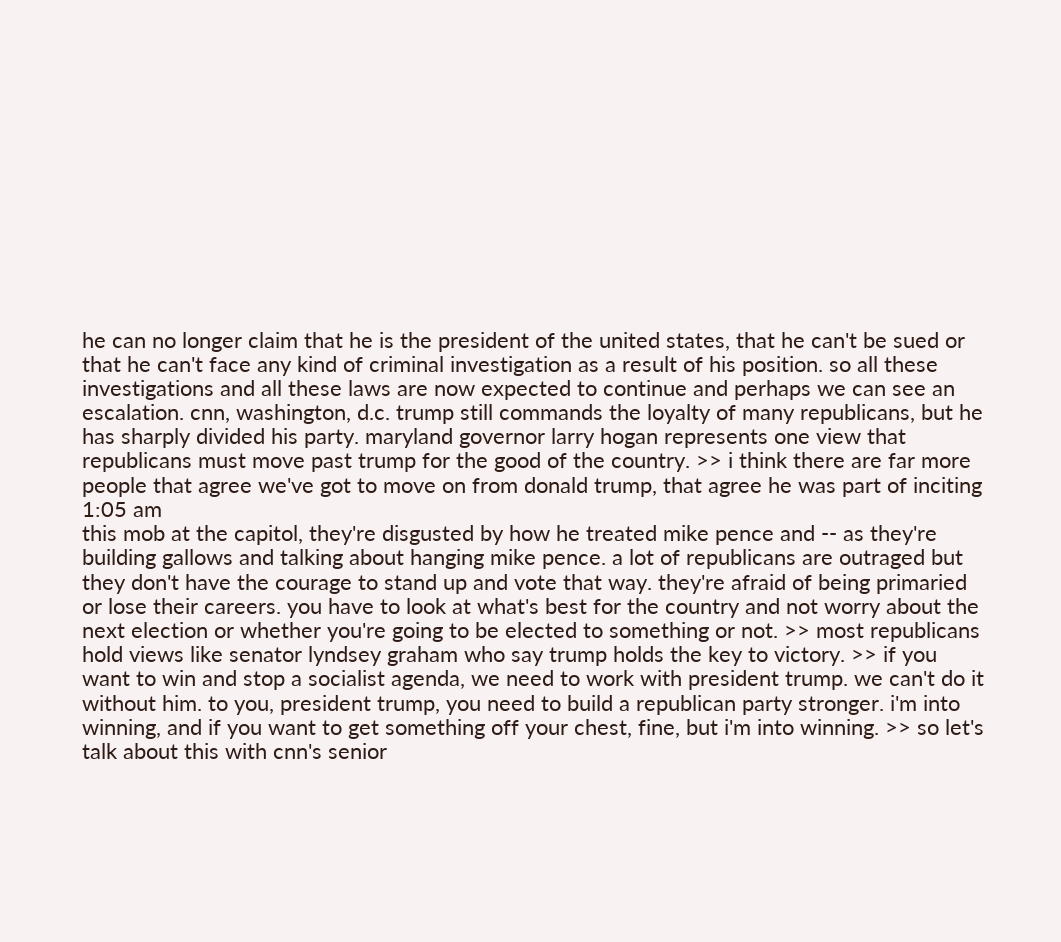he can no longer claim that he is the president of the united states, that he can't be sued or that he can't face any kind of criminal investigation as a result of his position. so all these investigations and all these laws are now expected to continue and perhaps we can see an escalation. cnn, washington, d.c. trump still commands the loyalty of many republicans, but he has sharply divided his party. maryland governor larry hogan represents one view that republicans must move past trump for the good of the country. >> i think there are far more people that agree we've got to move on from donald trump, that agree he was part of inciting
1:05 am
this mob at the capitol, they're disgusted by how he treated mike pence and -- as they're building gallows and talking about hanging mike pence. a lot of republicans are outraged but they don't have the courage to stand up and vote that way. they're afraid of being primaried or lose their careers. you have to look at what's best for the country and not worry about the next election or whether you're going to be elected to something or not. >> most republicans hold views like senator lyndsey graham who say trump holds the key to victory. >> if you want to win and stop a socialist agenda, we need to work with president trump. we can't do it without him. to you, president trump, you need to build a republican party stronger. i'm into winning, and if you want to get something off your chest, fine, but i'm into winning. >> so let's talk about this with cnn's senior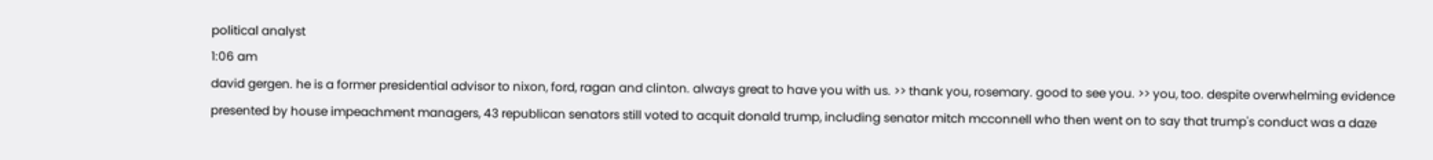political analyst
1:06 am
david gergen. he is a former presidential advisor to nixon, ford, ragan and clinton. always great to have you with us. >> thank you, rosemary. good to see you. >> you, too. despite overwhelming evidence presented by house impeachment managers, 43 republican senators still voted to acquit donald trump, including senator mitch mcconnell who then went on to say that trump's conduct was a daze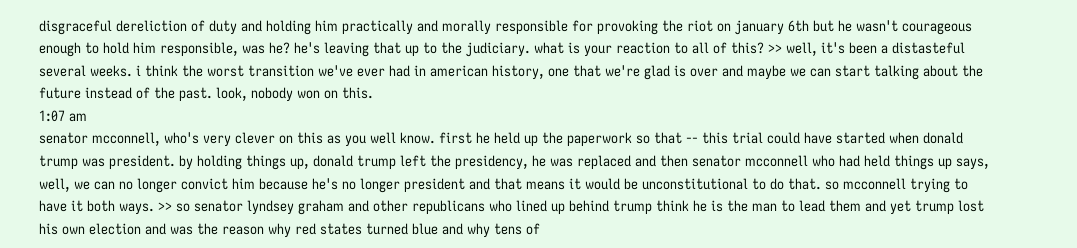disgraceful dereliction of duty and holding him practically and morally responsible for provoking the riot on january 6th but he wasn't courageous enough to hold him responsible, was he? he's leaving that up to the judiciary. what is your reaction to all of this? >> well, it's been a distasteful several weeks. i think the worst transition we've ever had in american history, one that we're glad is over and maybe we can start talking about the future instead of the past. look, nobody won on this.
1:07 am
senator mcconnell, who's very clever on this as you well know. first he held up the paperwork so that -- this trial could have started when donald trump was president. by holding things up, donald trump left the presidency, he was replaced and then senator mcconnell who had held things up says, well, we can no longer convict him because he's no longer president and that means it would be unconstitutional to do that. so mcconnell trying to have it both ways. >> so senator lyndsey graham and other republicans who lined up behind trump think he is the man to lead them and yet trump lost his own election and was the reason why red states turned blue and why tens of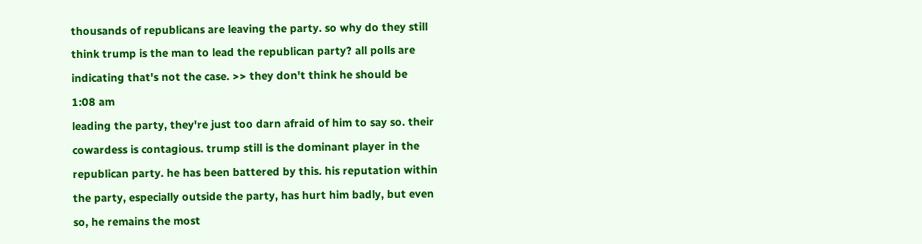thousands of republicans are leaving the party. so why do they still think trump is the man to lead the republican party? all polls are indicating that's not the case. >> they don't think he should be
1:08 am
leading the party, they're just too darn afraid of him to say so. their cowardess is contagious. trump still is the dominant player in the republican party. he has been battered by this. his reputation within the party, especially outside the party, has hurt him badly, but even so, he remains the most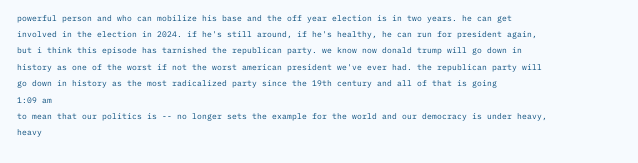powerful person and who can mobilize his base and the off year election is in two years. he can get involved in the election in 2024. if he's still around, if he's healthy, he can run for president again, but i think this episode has tarnished the republican party. we know now donald trump will go down in history as one of the worst if not the worst american president we've ever had. the republican party will go down in history as the most radicalized party since the 19th century and all of that is going
1:09 am
to mean that our politics is -- no longer sets the example for the world and our democracy is under heavy, heavy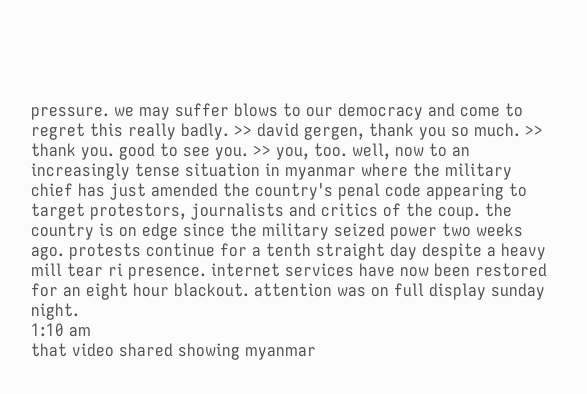pressure. we may suffer blows to our democracy and come to regret this really badly. >> david gergen, thank you so much. >> thank you. good to see you. >> you, too. well, now to an increasingly tense situation in myanmar where the military chief has just amended the country's penal code appearing to target protestors, journalists and critics of the coup. the country is on edge since the military seized power two weeks ago. protests continue for a tenth straight day despite a heavy mill tear ri presence. internet services have now been restored for an eight hour blackout. attention was on full display sunday night.
1:10 am
that video shared showing myanmar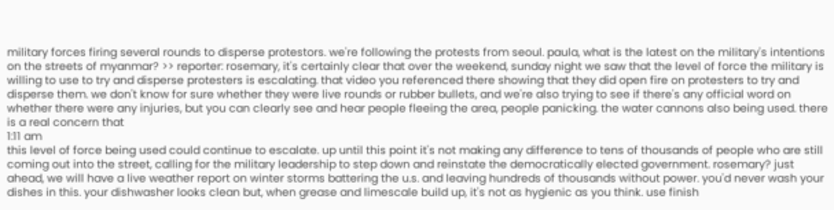military forces firing several rounds to disperse protestors. we're following the protests from seoul. paula, what is the latest on the military's intentions on the streets of myanmar? >> reporter: rosemary, it's certainly clear that over the weekend, sunday night we saw that the level of force the military is willing to use to try and disperse protesters is escalating. that video you referenced there showing that they did open fire on protesters to try and disperse them. we don't know for sure whether they were live rounds or rubber bullets, and we're also trying to see if there's any official word on whether there were any injuries, but you can clearly see and hear people fleeing the area, people panicking. the water cannons also being used. there is a real concern that
1:11 am
this level of force being used could continue to escalate. up until this point it's not making any difference to tens of thousands of people who are still coming out into the street, calling for the military leadership to step down and reinstate the democratically elected government. rosemary? just ahead, we will have a live weather report on winter storms battering the u.s. and leaving hundreds of thousands without power. you'd never wash your dishes in this. your dishwasher looks clean but, when grease and limescale build up, it's not as hygienic as you think. use finish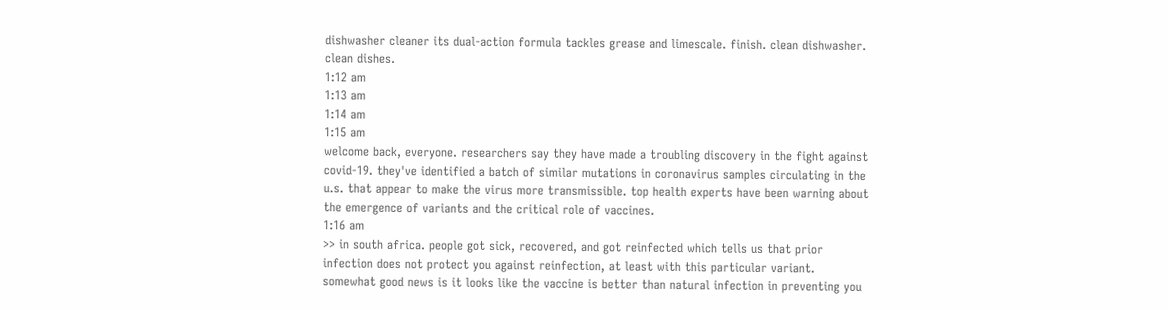dishwasher cleaner its dual-action formula tackles grease and limescale. finish. clean dishwasher. clean dishes.
1:12 am
1:13 am
1:14 am
1:15 am
welcome back, everyone. researchers say they have made a troubling discovery in the fight against covid-19. they've identified a batch of similar mutations in coronavirus samples circulating in the u.s. that appear to make the virus more transmissible. top health experts have been warning about the emergence of variants and the critical role of vaccines.
1:16 am
>> in south africa. people got sick, recovered, and got reinfected which tells us that prior infection does not protect you against reinfection, at least with this particular variant. somewhat good news is it looks like the vaccine is better than natural infection in preventing you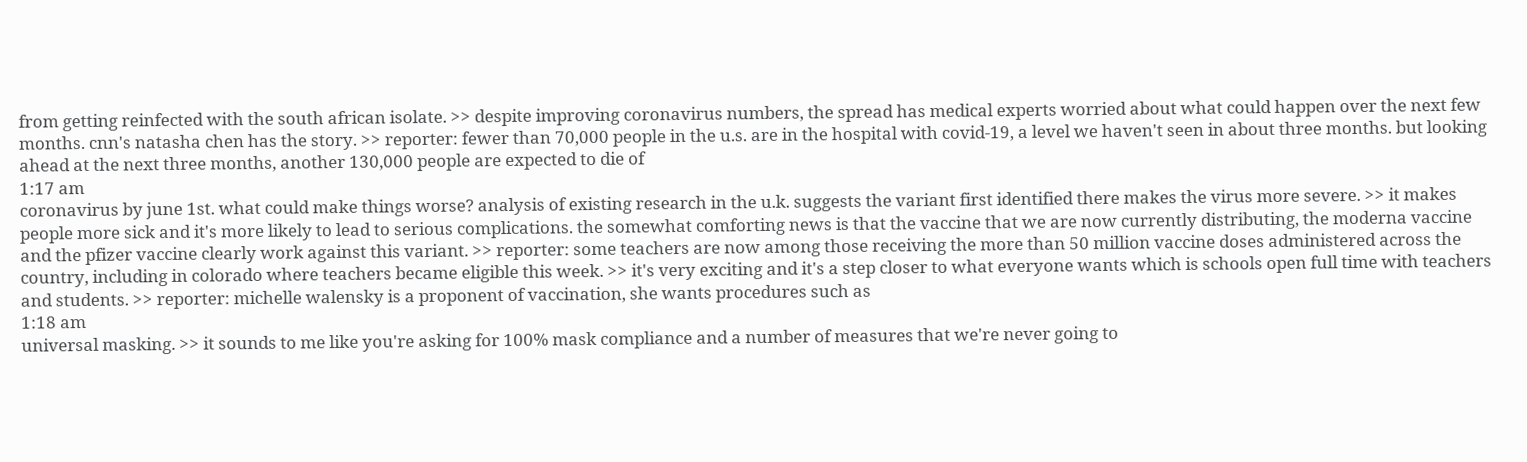from getting reinfected with the south african isolate. >> despite improving coronavirus numbers, the spread has medical experts worried about what could happen over the next few months. cnn's natasha chen has the story. >> reporter: fewer than 70,000 people in the u.s. are in the hospital with covid-19, a level we haven't seen in about three months. but looking ahead at the next three months, another 130,000 people are expected to die of
1:17 am
coronavirus by june 1st. what could make things worse? analysis of existing research in the u.k. suggests the variant first identified there makes the virus more severe. >> it makes people more sick and it's more likely to lead to serious complications. the somewhat comforting news is that the vaccine that we are now currently distributing, the moderna vaccine and the pfizer vaccine clearly work against this variant. >> reporter: some teachers are now among those receiving the more than 50 million vaccine doses administered across the country, including in colorado where teachers became eligible this week. >> it's very exciting and it's a step closer to what everyone wants which is schools open full time with teachers and students. >> reporter: michelle walensky is a proponent of vaccination, she wants procedures such as
1:18 am
universal masking. >> it sounds to me like you're asking for 100% mask compliance and a number of measures that we're never going to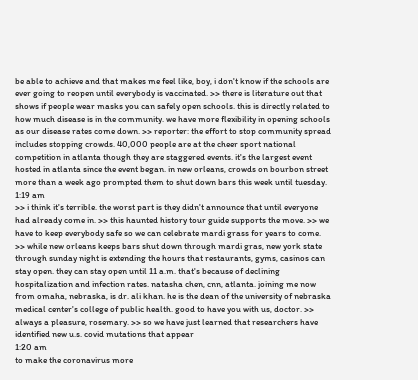be able to achieve and that makes me feel like, boy, i don't know if the schools are ever going to reopen until everybody is vaccinated. >> there is literature out that shows if people wear masks you can safely open schools. this is directly related to how much disease is in the community. we have more flexibility in opening schools as our disease rates come down. >> reporter: the effort to stop community spread includes stopping crowds. 40,000 people are at the cheer sport national competition in atlanta though they are staggered events. it's the largest event hosted in atlanta since the event began. in new orleans, crowds on bourbon street more than a week ago prompted them to shut down bars this week until tuesday.
1:19 am
>> i think it's terrible. the worst part is they didn't announce that until everyone had already come in. >> this haunted history tour guide supports the move. >> we have to keep everybody safe so we can celebrate mardi grass for years to come. >> while new orleans keeps bars shut down through mardi gras, new york state through sunday night is extending the hours that restaurants, gyms, casinos can stay open. they can stay open until 11 a.m. that's because of declining hospitalization and infection rates. natasha chen, cnn, atlanta. joining me now from omaha, nebraska, is dr. ali khan. he is the dean of the university of nebraska medical center's college of public health. good to have you with us, doctor. >> always a pleasure, rosemary. >> so we have just learned that researchers have identified new u.s. covid mutations that appear
1:20 am
to make the coronavirus more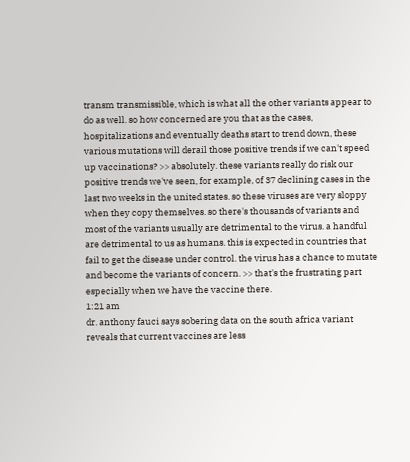transm transmissible, which is what all the other variants appear to do as well. so how concerned are you that as the cases, hospitalizations and eventually deaths start to trend down, these various mutations will derail those positive trends if we can't speed up vaccinations? >> absolutely. these variants really do risk our positive trends we've seen, for example, of 37 declining cases in the last two weeks in the united states. so these viruses are very sloppy when they copy themselves. so there's thousands of variants and most of the variants usually are detrimental to the virus. a handful are detrimental to us as humans. this is expected in countries that fail to get the disease under control. the virus has a chance to mutate and become the variants of concern. >> that's the frustrating part especially when we have the vaccine there.
1:21 am
dr. anthony fauci says sobering data on the south africa variant reveals that current vaccines are less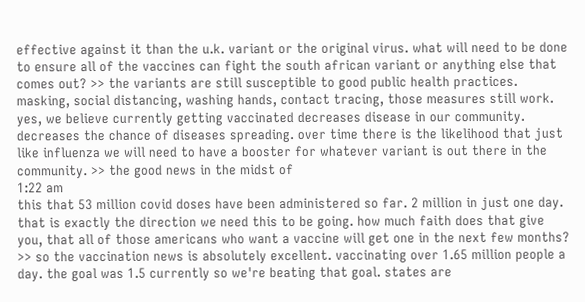effective against it than the u.k. variant or the original virus. what will need to be done to ensure all of the vaccines can fight the south african variant or anything else that comes out? >> the variants are still susceptible to good public health practices. masking, social distancing, washing hands, contact tracing, those measures still work. yes, we believe currently getting vaccinated decreases disease in our community. decreases the chance of diseases spreading. over time there is the likelihood that just like influenza we will need to have a booster for whatever variant is out there in the community. >> the good news in the midst of
1:22 am
this that 53 million covid doses have been administered so far. 2 million in just one day. that is exactly the direction we need this to be going. how much faith does that give you, that all of those americans who want a vaccine will get one in the next few months? >> so the vaccination news is absolutely excellent. vaccinating over 1.65 million people a day. the goal was 1.5 currently so we're beating that goal. states are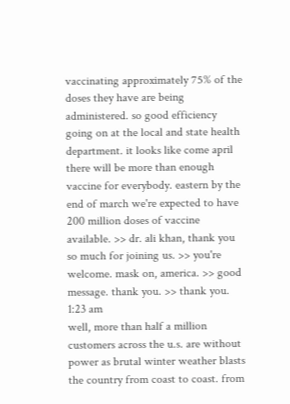vaccinating approximately 75% of the doses they have are being administered. so good efficiency going on at the local and state health department. it looks like come april there will be more than enough vaccine for everybody. eastern by the end of march we're expected to have 200 million doses of vaccine available. >> dr. ali khan, thank you so much for joining us. >> you're welcome. mask on, america. >> good message. thank you. >> thank you.
1:23 am
well, more than half a million customers across the u.s. are without power as brutal winter weather blasts the country from coast to coast. from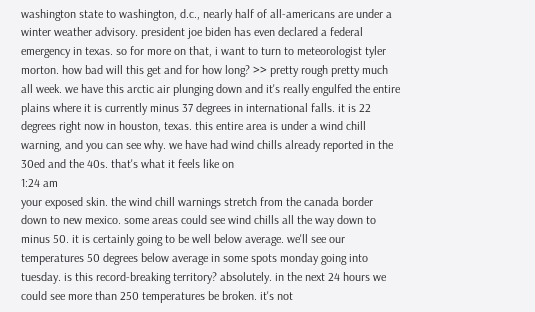washington state to washington, d.c., nearly half of all-americans are under a winter weather advisory. president joe biden has even declared a federal emergency in texas. so for more on that, i want to turn to meteorologist tyler morton. how bad will this get and for how long? >> pretty rough pretty much all week. we have this arctic air plunging down and it's really engulfed the entire plains where it is currently minus 37 degrees in international falls. it is 22 degrees right now in houston, texas. this entire area is under a wind chill warning, and you can see why. we have had wind chills already reported in the 30ed and the 40s. that's what it feels like on
1:24 am
your exposed skin. the wind chill warnings stretch from the canada border down to new mexico. some areas could see wind chills all the way down to minus 50. it is certainly going to be well below average. we'll see our temperatures 50 degrees below average in some spots monday going into tuesday. is this record-breaking territory? absolutely. in the next 24 hours we could see more than 250 temperatures be broken. it's not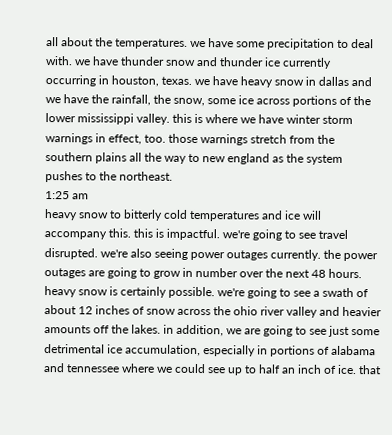all about the temperatures. we have some precipitation to deal with. we have thunder snow and thunder ice currently occurring in houston, texas. we have heavy snow in dallas and we have the rainfall, the snow, some ice across portions of the lower mississippi valley. this is where we have winter storm warnings in effect, too. those warnings stretch from the southern plains all the way to new england as the system pushes to the northeast.
1:25 am
heavy snow to bitterly cold temperatures and ice will accompany this. this is impactful. we're going to see travel disrupted. we're also seeing power outages currently. the power outages are going to grow in number over the next 48 hours. heavy snow is certainly possible. we're going to see a swath of about 12 inches of snow across the ohio river valley and heavier amounts off the lakes. in addition, we are going to see just some detrimental ice accumulation, especially in portions of alabama and tennessee where we could see up to half an inch of ice. that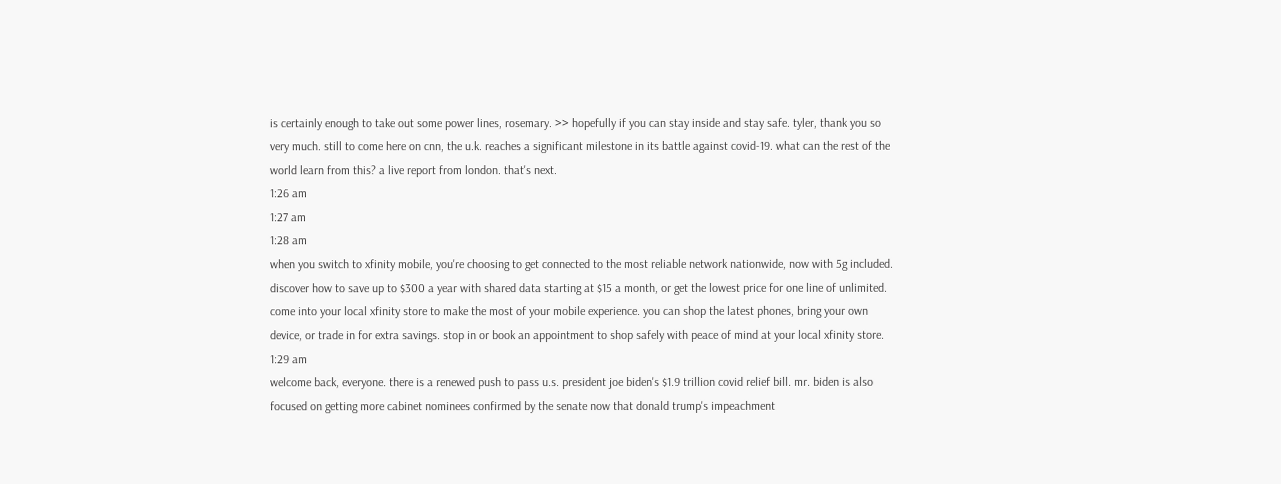is certainly enough to take out some power lines, rosemary. >> hopefully if you can stay inside and stay safe. tyler, thank you so very much. still to come here on cnn, the u.k. reaches a significant milestone in its battle against covid-19. what can the rest of the world learn from this? a live report from london. that's next.
1:26 am
1:27 am
1:28 am
when you switch to xfinity mobile, you're choosing to get connected to the most reliable network nationwide, now with 5g included. discover how to save up to $300 a year with shared data starting at $15 a month, or get the lowest price for one line of unlimited. come into your local xfinity store to make the most of your mobile experience. you can shop the latest phones, bring your own device, or trade in for extra savings. stop in or book an appointment to shop safely with peace of mind at your local xfinity store.
1:29 am
welcome back, everyone. there is a renewed push to pass u.s. president joe biden's $1.9 trillion covid relief bill. mr. biden is also focused on getting more cabinet nominees confirmed by the senate now that donald trump's impeachment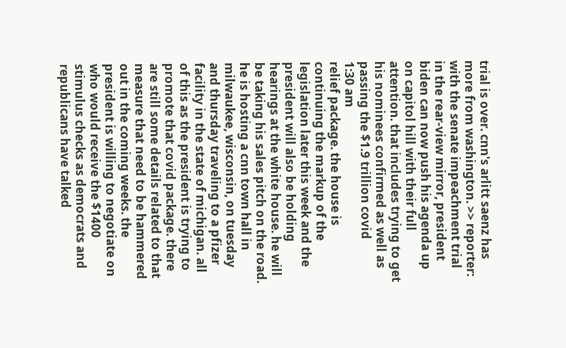trial is over. cnn's arlitt saenz has more from washington. >> reporter: with the senate impeachment trial in the rear-view mirror, president biden can now push his agenda up on capitol hill with their full attention. that includes trying to get his nominees confirmed as well as passing the $1.9 trillion covid
1:30 am
relief package. the house is continuing the markup of the legislation later this week and the president will also be holding hearings at the white house. he will be taking his sales pitch on the road. he is hosting a cnn town hall in milwaukee, wisconsin, on tuesday and thursday traveling to a pfizer facility in the state of michigan. all of this as the president is trying to promote that covid package. there are still some details related to that measure that need to be hammered out in the coming weeks. the president is willing to negotiate on who would receive the $1400 stimulus checks as democrats and republicans have talked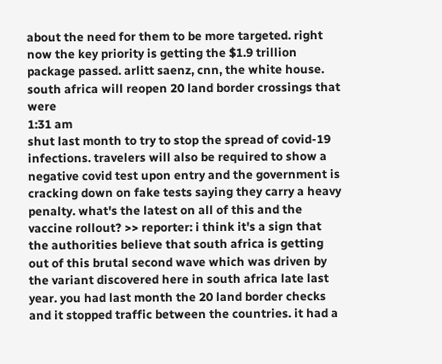about the need for them to be more targeted. right now the key priority is getting the $1.9 trillion package passed. arlitt saenz, cnn, the white house. south africa will reopen 20 land border crossings that were
1:31 am
shut last month to try to stop the spread of covid-19 infections. travelers will also be required to show a negative covid test upon entry and the government is cracking down on fake tests saying they carry a heavy penalty. what's the latest on all of this and the vaccine rollout? >> reporter: i think it's a sign that the authorities believe that south africa is getting out of this brutal second wave which was driven by the variant discovered here in south africa late last year. you had last month the 20 land border checks and it stopped traffic between the countries. it had a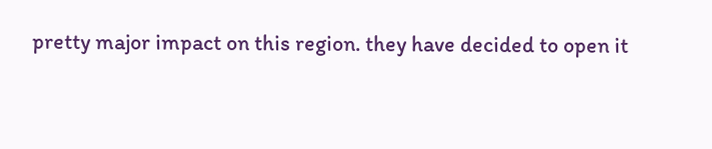pretty major impact on this region. they have decided to open it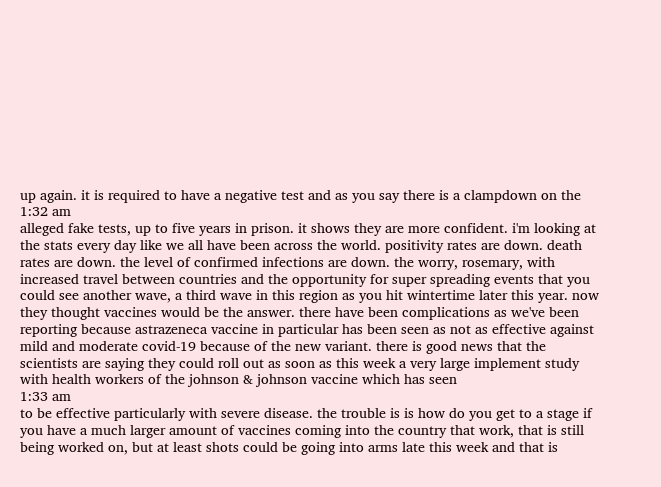up again. it is required to have a negative test and as you say there is a clampdown on the
1:32 am
alleged fake tests, up to five years in prison. it shows they are more confident. i'm looking at the stats every day like we all have been across the world. positivity rates are down. death rates are down. the level of confirmed infections are down. the worry, rosemary, with increased travel between countries and the opportunity for super spreading events that you could see another wave, a third wave in this region as you hit wintertime later this year. now they thought vaccines would be the answer. there have been complications as we've been reporting because astrazeneca vaccine in particular has been seen as not as effective against mild and moderate covid-19 because of the new variant. there is good news that the scientists are saying they could roll out as soon as this week a very large implement study with health workers of the johnson & johnson vaccine which has seen
1:33 am
to be effective particularly with severe disease. the trouble is is how do you get to a stage if you have a much larger amount of vaccines coming into the country that work, that is still being worked on, but at least shots could be going into arms late this week and that is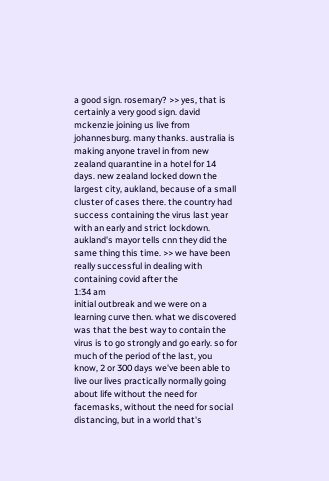a good sign. rosemary? >> yes, that is certainly a very good sign. david mckenzie joining us live from johannesburg. many thanks. australia is making anyone travel in from new zealand quarantine in a hotel for 14 days. new zealand locked down the largest city, aukland, because of a small cluster of cases there. the country had success containing the virus last year with an early and strict lockdown. aukland's mayor tells cnn they did the same thing this time. >> we have been really successful in dealing with containing covid after the
1:34 am
initial outbreak and we were on a learning curve then. what we discovered was that the best way to contain the virus is to go strongly and go early. so for much of the period of the last, you know, 2 or 300 days we've been able to live our lives practically normally going about life without the need for facemasks, without the need for social distancing, but in a world that's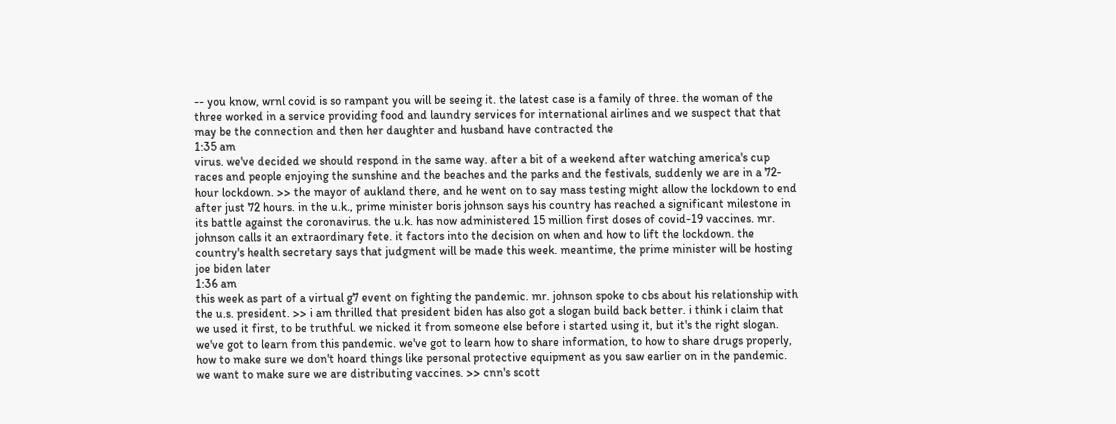-- you know, wrnl covid is so rampant you will be seeing it. the latest case is a family of three. the woman of the three worked in a service providing food and laundry services for international airlines and we suspect that that may be the connection and then her daughter and husband have contracted the
1:35 am
virus. we've decided we should respond in the same way. after a bit of a weekend after watching america's cup races and people enjoying the sunshine and the beaches and the parks and the festivals, suddenly we are in a 72-hour lockdown. >> the mayor of aukland there, and he went on to say mass testing might allow the lockdown to end after just 72 hours. in the u.k., prime minister boris johnson says his country has reached a significant milestone in its battle against the coronavirus. the u.k. has now administered 15 million first doses of covid-19 vaccines. mr. johnson calls it an extraordinary fete. it factors into the decision on when and how to lift the lockdown. the country's health secretary says that judgment will be made this week. meantime, the prime minister will be hosting joe biden later
1:36 am
this week as part of a virtual g7 event on fighting the pandemic. mr. johnson spoke to cbs about his relationship with the u.s. president. >> i am thrilled that president biden has also got a slogan build back better. i think i claim that we used it first, to be truthful. we nicked it from someone else before i started using it, but it's the right slogan. we've got to learn from this pandemic. we've got to learn how to share information, to how to share drugs properly, how to make sure we don't hoard things like personal protective equipment as you saw earlier on in the pandemic. we want to make sure we are distributing vaccines. >> cnn's scott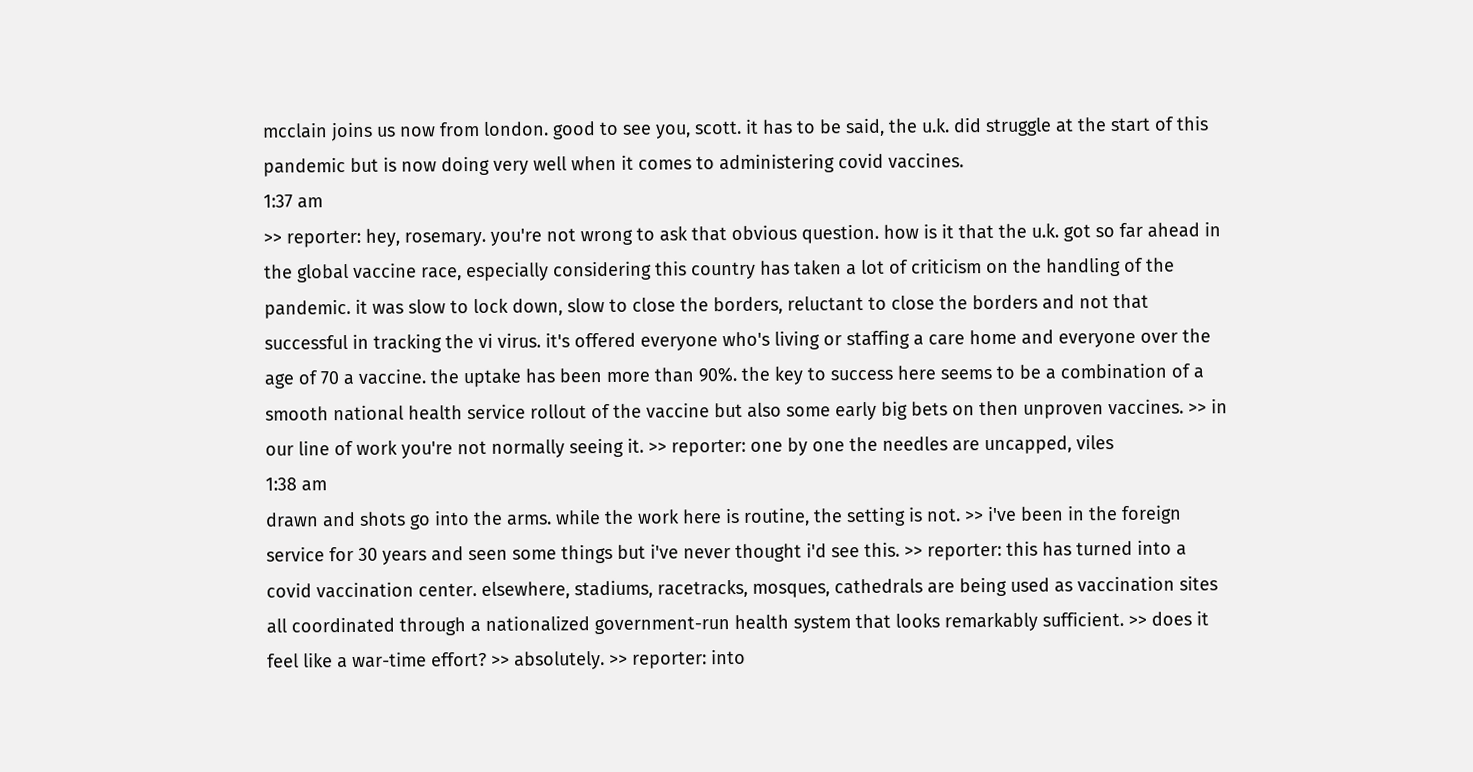mcclain joins us now from london. good to see you, scott. it has to be said, the u.k. did struggle at the start of this pandemic but is now doing very well when it comes to administering covid vaccines.
1:37 am
>> reporter: hey, rosemary. you're not wrong to ask that obvious question. how is it that the u.k. got so far ahead in the global vaccine race, especially considering this country has taken a lot of criticism on the handling of the pandemic. it was slow to lock down, slow to close the borders, reluctant to close the borders and not that successful in tracking the vi virus. it's offered everyone who's living or staffing a care home and everyone over the age of 70 a vaccine. the uptake has been more than 90%. the key to success here seems to be a combination of a smooth national health service rollout of the vaccine but also some early big bets on then unproven vaccines. >> in our line of work you're not normally seeing it. >> reporter: one by one the needles are uncapped, viles
1:38 am
drawn and shots go into the arms. while the work here is routine, the setting is not. >> i've been in the foreign service for 30 years and seen some things but i've never thought i'd see this. >> reporter: this has turned into a covid vaccination center. elsewhere, stadiums, racetracks, mosques, cathedrals are being used as vaccination sites all coordinated through a nationalized government-run health system that looks remarkably sufficient. >> does it feel like a war-time effort? >> absolutely. >> reporter: into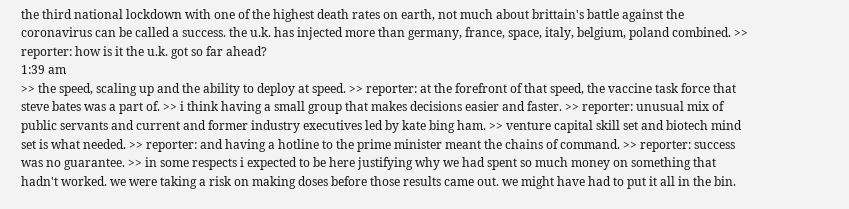the third national lockdown with one of the highest death rates on earth, not much about brittain's battle against the coronavirus can be called a success. the u.k. has injected more than germany, france, space, italy, belgium, poland combined. >> reporter: how is it the u.k. got so far ahead?
1:39 am
>> the speed, scaling up and the ability to deploy at speed. >> reporter: at the forefront of that speed, the vaccine task force that steve bates was a part of. >> i think having a small group that makes decisions easier and faster. >> reporter: unusual mix of public servants and current and former industry executives led by kate bing ham. >> venture capital skill set and biotech mind set is what needed. >> reporter: and having a hotline to the prime minister meant the chains of command. >> reporter: success was no guarantee. >> in some respects i expected to be here justifying why we had spent so much money on something that hadn't worked. we were taking a risk on making doses before those results came out. we might have had to put it all in the bin.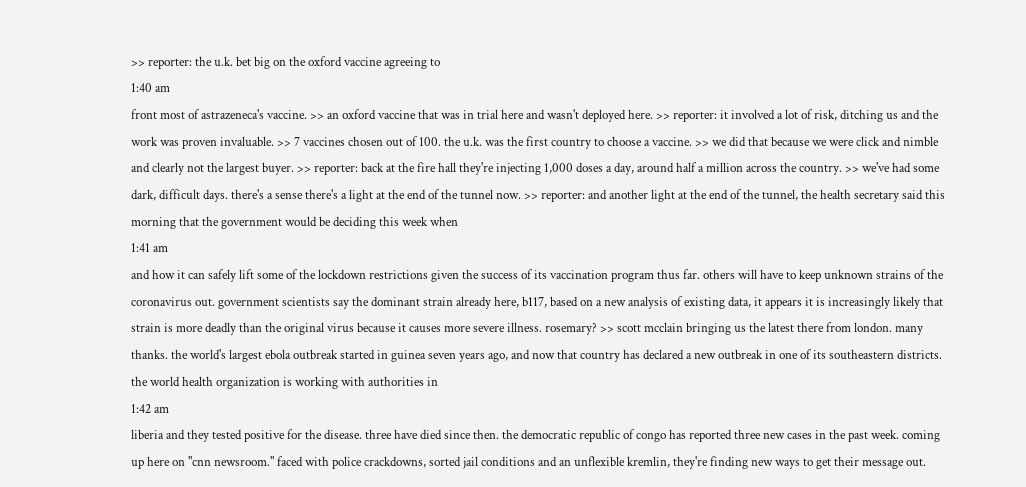>> reporter: the u.k. bet big on the oxford vaccine agreeing to
1:40 am
front most of astrazeneca's vaccine. >> an oxford vaccine that was in trial here and wasn't deployed here. >> reporter: it involved a lot of risk, ditching us and the work was proven invaluable. >> 7 vaccines chosen out of 100. the u.k. was the first country to choose a vaccine. >> we did that because we were click and nimble and clearly not the largest buyer. >> reporter: back at the fire hall they're injecting 1,000 doses a day, around half a million across the country. >> we've had some dark, difficult days. there's a sense there's a light at the end of the tunnel now. >> reporter: and another light at the end of the tunnel, the health secretary said this morning that the government would be deciding this week when
1:41 am
and how it can safely lift some of the lockdown restrictions given the success of its vaccination program thus far. others will have to keep unknown strains of the coronavirus out. government scientists say the dominant strain already here, b117, based on a new analysis of existing data, it appears it is increasingly likely that strain is more deadly than the original virus because it causes more severe illness. rosemary? >> scott mcclain bringing us the latest there from london. many thanks. the world's largest ebola outbreak started in guinea seven years ago, and now that country has declared a new outbreak in one of its southeastern districts. the world health organization is working with authorities in
1:42 am
liberia and they tested positive for the disease. three have died since then. the democratic republic of congo has reported three new cases in the past week. coming up here on "cnn newsroom." faced with police crackdowns, sorted jail conditions and an unflexible kremlin, they're finding new ways to get their message out.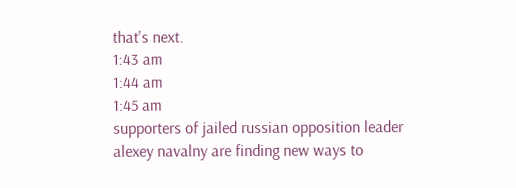that's next.
1:43 am
1:44 am
1:45 am
supporters of jailed russian opposition leader alexey navalny are finding new ways to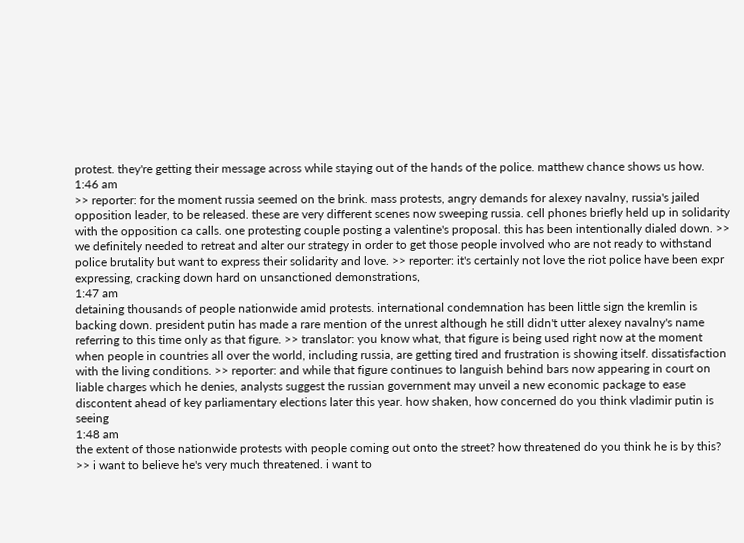protest. they're getting their message across while staying out of the hands of the police. matthew chance shows us how.
1:46 am
>> reporter: for the moment russia seemed on the brink. mass protests, angry demands for alexey navalny, russia's jailed opposition leader, to be released. these are very different scenes now sweeping russia. cell phones briefly held up in solidarity with the opposition ca calls. one protesting couple posting a valentine's proposal. this has been intentionally dialed down. >> we definitely needed to retreat and alter our strategy in order to get those people involved who are not ready to withstand police brutality but want to express their solidarity and love. >> reporter: it's certainly not love the riot police have been expr expressing, cracking down hard on unsanctioned demonstrations,
1:47 am
detaining thousands of people nationwide amid protests. international condemnation has been little sign the kremlin is backing down. president putin has made a rare mention of the unrest although he still didn't utter alexey navalny's name referring to this time only as that figure. >> translator: you know what, that figure is being used right now at the moment when people in countries all over the world, including russia, are getting tired and frustration is showing itself. dissatisfaction with the living conditions. >> reporter: and while that figure continues to languish behind bars now appearing in court on liable charges which he denies, analysts suggest the russian government may unveil a new economic package to ease discontent ahead of key parliamentary elections later this year. how shaken, how concerned do you think vladimir putin is seeing
1:48 am
the extent of those nationwide protests with people coming out onto the street? how threatened do you think he is by this? >> i want to believe he's very much threatened. i want to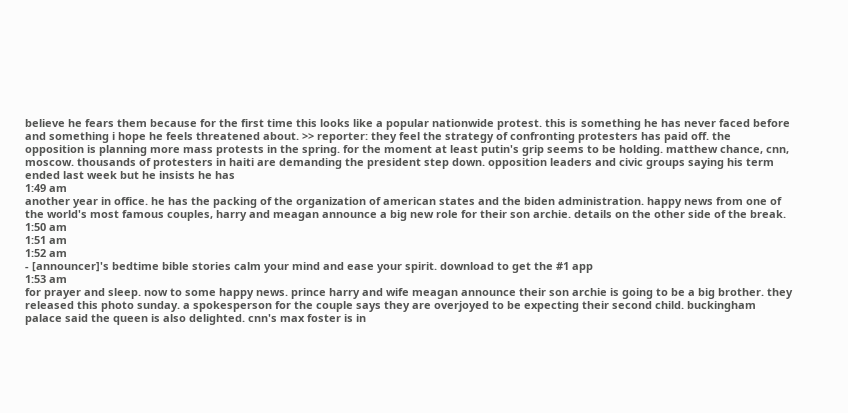believe he fears them because for the first time this looks like a popular nationwide protest. this is something he has never faced before and something i hope he feels threatened about. >> reporter: they feel the strategy of confronting protesters has paid off. the opposition is planning more mass protests in the spring. for the moment at least putin's grip seems to be holding. matthew chance, cnn, moscow. thousands of protesters in haiti are demanding the president step down. opposition leaders and civic groups saying his term ended last week but he insists he has
1:49 am
another year in office. he has the packing of the organization of american states and the biden administration. happy news from one of the world's most famous couples, harry and meagan announce a big new role for their son archie. details on the other side of the break.
1:50 am
1:51 am
1:52 am
- [announcer]'s bedtime bible stories calm your mind and ease your spirit. download to get the #1 app
1:53 am
for prayer and sleep. now to some happy news. prince harry and wife meagan announce their son archie is going to be a big brother. they released this photo sunday. a spokesperson for the couple says they are overjoyed to be expecting their second child. buckingham palace said the queen is also delighted. cnn's max foster is in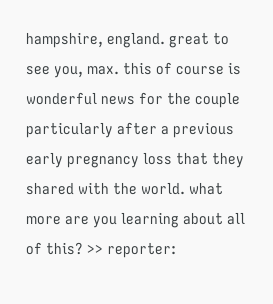hampshire, england. great to see you, max. this of course is wonderful news for the couple particularly after a previous early pregnancy loss that they shared with the world. what more are you learning about all of this? >> reporter: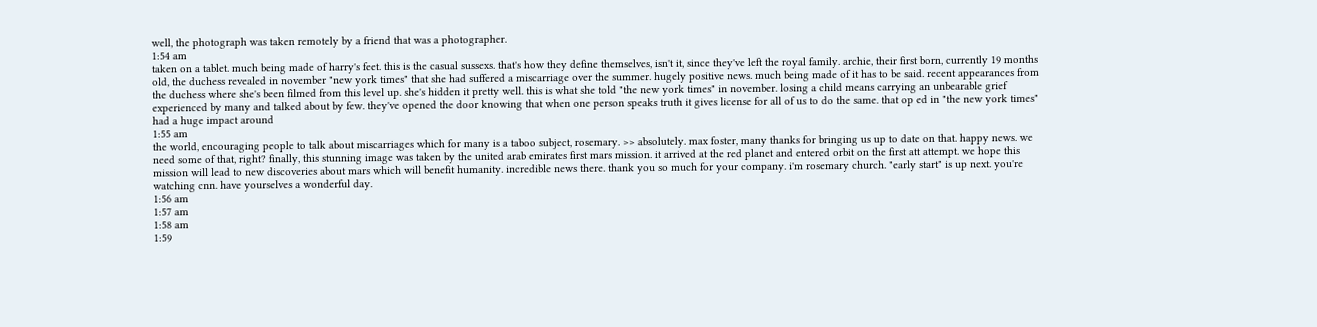well, the photograph was taken remotely by a friend that was a photographer.
1:54 am
taken on a tablet. much being made of harry's feet. this is the casual sussexs. that's how they define themselves, isn't it, since they've left the royal family. archie, their first born, currently 19 months old, the duchess revealed in november "new york times" that she had suffered a miscarriage over the summer. hugely positive news. much being made of it has to be said. recent appearances from the duchess where she's been filmed from this level up. she's hidden it pretty well. this is what she told "the new york times" in november. losing a child means carrying an unbearable grief experienced by many and talked about by few. they've opened the door knowing that when one person speaks truth it gives license for all of us to do the same. that op ed in "the new york times" had a huge impact around
1:55 am
the world, encouraging people to talk about miscarriages which for many is a taboo subject, rosemary. >> absolutely. max foster, many thanks for bringing us up to date on that. happy news. we need some of that, right? finally, this stunning image was taken by the united arab emirates first mars mission. it arrived at the red planet and entered orbit on the first att attempt. we hope this mission will lead to new discoveries about mars which will benefit humanity. incredible news there. thank you so much for your company. i'm rosemary church. "early start" is up next. you're watching cnn. have yourselves a wonderful day.
1:56 am
1:57 am
1:58 am
1:59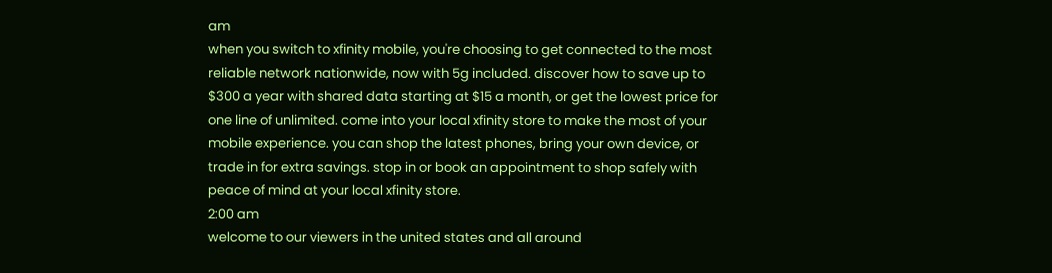am
when you switch to xfinity mobile, you're choosing to get connected to the most reliable network nationwide, now with 5g included. discover how to save up to $300 a year with shared data starting at $15 a month, or get the lowest price for one line of unlimited. come into your local xfinity store to make the most of your mobile experience. you can shop the latest phones, bring your own device, or trade in for extra savings. stop in or book an appointment to shop safely with peace of mind at your local xfinity store.
2:00 am
welcome to our viewers in the united states and all around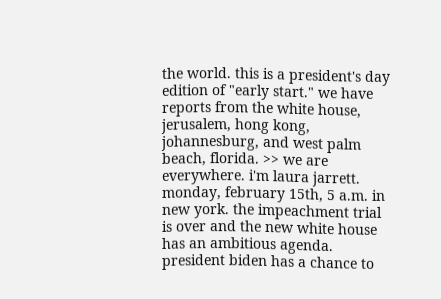the world. this is a president's day edition of "early start." we have reports from the white house, jerusalem, hong kong, johannesburg, and west palm beach, florida. >> we are everywhere. i'm laura jarrett. monday, february 15th, 5 a.m. in new york. the impeachment trial is over and the new white house has an ambitious agenda. president biden has a chance to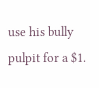use his bully pulpit for a $1.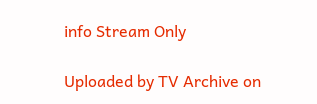info Stream Only

Uploaded by TV Archive on